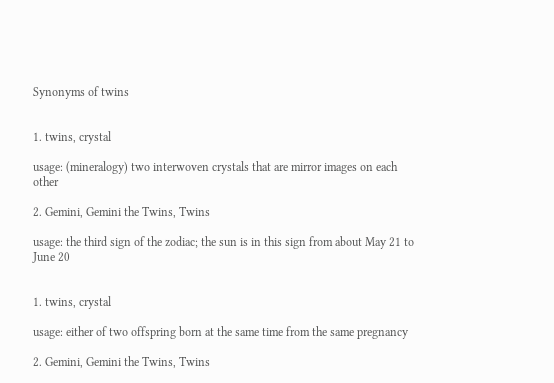Synonyms of twins


1. twins, crystal

usage: (mineralogy) two interwoven crystals that are mirror images on each other

2. Gemini, Gemini the Twins, Twins

usage: the third sign of the zodiac; the sun is in this sign from about May 21 to June 20


1. twins, crystal

usage: either of two offspring born at the same time from the same pregnancy

2. Gemini, Gemini the Twins, Twins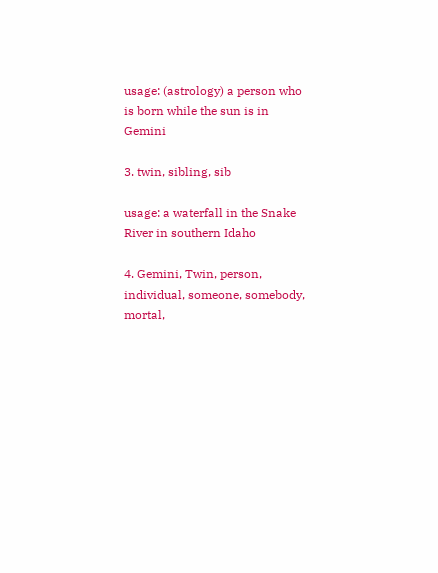usage: (astrology) a person who is born while the sun is in Gemini

3. twin, sibling, sib

usage: a waterfall in the Snake River in southern Idaho

4. Gemini, Twin, person, individual, someone, somebody, mortal,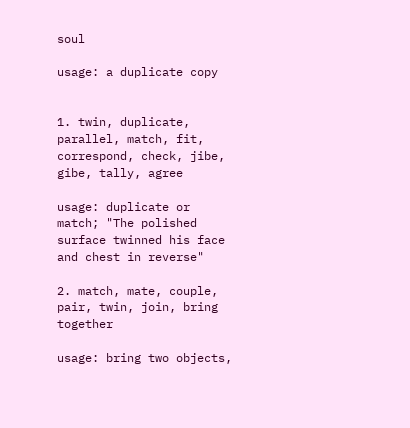soul

usage: a duplicate copy


1. twin, duplicate, parallel, match, fit, correspond, check, jibe, gibe, tally, agree

usage: duplicate or match; "The polished surface twinned his face and chest in reverse"

2. match, mate, couple, pair, twin, join, bring together

usage: bring two objects,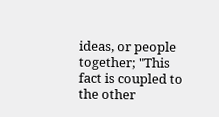ideas, or people together; "This fact is coupled to the other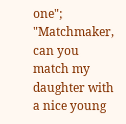one"; "Matchmaker, can you match my daughter with a nice young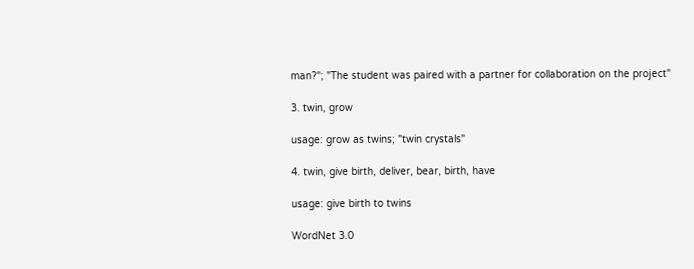man?"; "The student was paired with a partner for collaboration on the project"

3. twin, grow

usage: grow as twins; "twin crystals"

4. twin, give birth, deliver, bear, birth, have

usage: give birth to twins

WordNet 3.0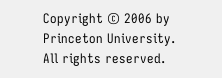Copyright © 2006 by Princeton University.
All rights reserved.